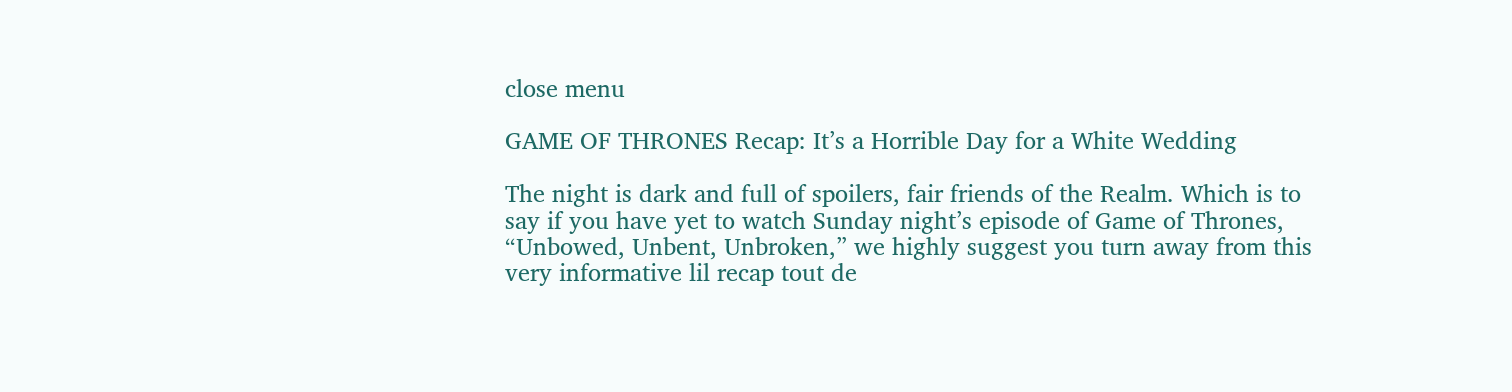close menu

GAME OF THRONES Recap: It’s a Horrible Day for a White Wedding

The night is dark and full of spoilers, fair friends of the Realm. Which is to say if you have yet to watch Sunday night’s episode of Game of Thrones, “Unbowed, Unbent, Unbroken,” we highly suggest you turn away from this very informative lil recap tout de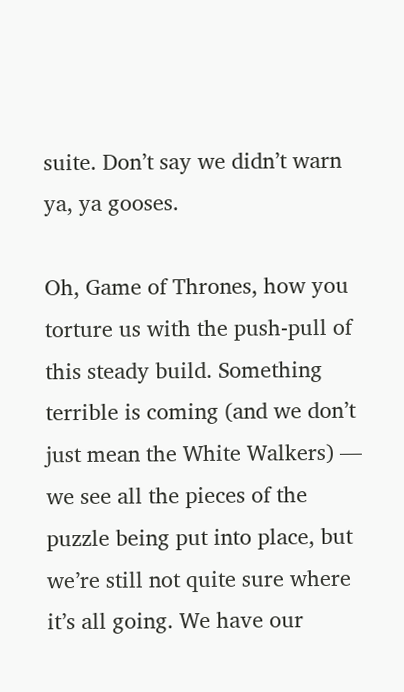suite. Don’t say we didn’t warn ya, ya gooses.

Oh, Game of Thrones, how you torture us with the push-pull of this steady build. Something terrible is coming (and we don’t just mean the White Walkers) — we see all the pieces of the puzzle being put into place, but we’re still not quite sure where it’s all going. We have our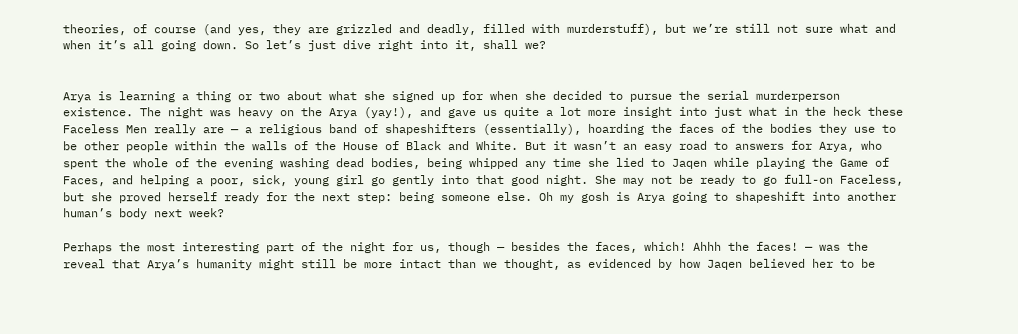theories, of course (and yes, they are grizzled and deadly, filled with murderstuff), but we’re still not sure what and when it’s all going down. So let’s just dive right into it, shall we?


Arya is learning a thing or two about what she signed up for when she decided to pursue the serial murderperson existence. The night was heavy on the Arya (yay!), and gave us quite a lot more insight into just what in the heck these Faceless Men really are — a religious band of shapeshifters (essentially), hoarding the faces of the bodies they use to be other people within the walls of the House of Black and White. But it wasn’t an easy road to answers for Arya, who spent the whole of the evening washing dead bodies, being whipped any time she lied to Jaqen while playing the Game of Faces, and helping a poor, sick, young girl go gently into that good night. She may not be ready to go full-on Faceless, but she proved herself ready for the next step: being someone else. Oh my gosh is Arya going to shapeshift into another human’s body next week?

Perhaps the most interesting part of the night for us, though — besides the faces, which! Ahhh the faces! — was the reveal that Arya’s humanity might still be more intact than we thought, as evidenced by how Jaqen believed her to be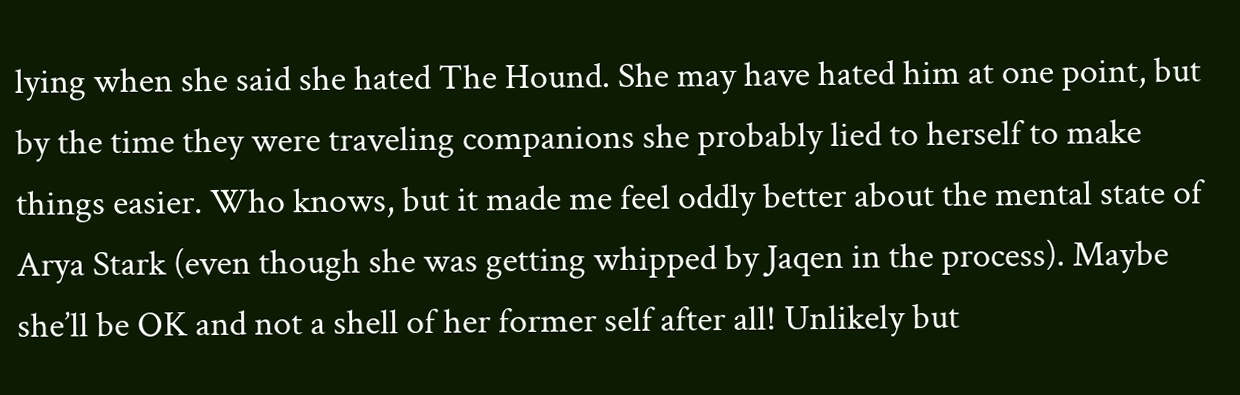lying when she said she hated The Hound. She may have hated him at one point, but by the time they were traveling companions she probably lied to herself to make things easier. Who knows, but it made me feel oddly better about the mental state of Arya Stark (even though she was getting whipped by Jaqen in the process). Maybe she’ll be OK and not a shell of her former self after all! Unlikely but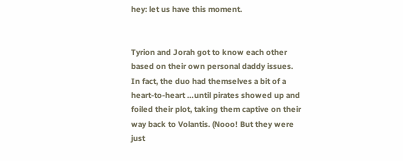hey: let us have this moment.


Tyrion and Jorah got to know each other based on their own personal daddy issues. In fact, the duo had themselves a bit of a heart-to-heart …until pirates showed up and foiled their plot, taking them captive on their way back to Volantis. (Nooo! But they were just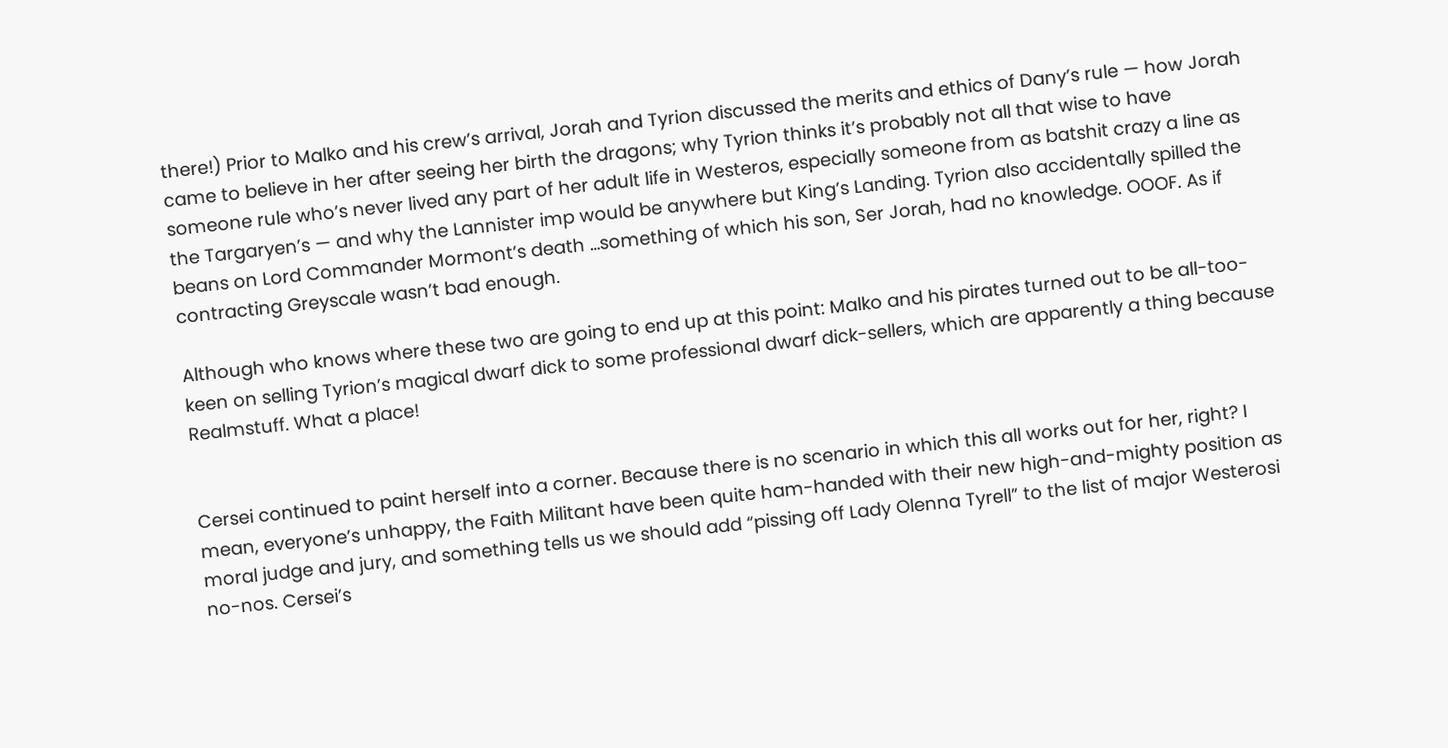there!) Prior to Malko and his crew’s arrival, Jorah and Tyrion discussed the merits and ethics of Dany’s rule — how Jorah came to believe in her after seeing her birth the dragons; why Tyrion thinks it’s probably not all that wise to have someone rule who’s never lived any part of her adult life in Westeros, especially someone from as batshit crazy a line as the Targaryen’s — and why the Lannister imp would be anywhere but King’s Landing. Tyrion also accidentally spilled the beans on Lord Commander Mormont’s death …something of which his son, Ser Jorah, had no knowledge. OOOF. As if contracting Greyscale wasn’t bad enough.

Although who knows where these two are going to end up at this point: Malko and his pirates turned out to be all-too-keen on selling Tyrion’s magical dwarf dick to some professional dwarf dick-sellers, which are apparently a thing because Realmstuff. What a place!


Cersei continued to paint herself into a corner. Because there is no scenario in which this all works out for her, right? I mean, everyone’s unhappy, the Faith Militant have been quite ham-handed with their new high-and-mighty position as moral judge and jury, and something tells us we should add “pissing off Lady Olenna Tyrell” to the list of major Westerosi no-nos. Cersei’s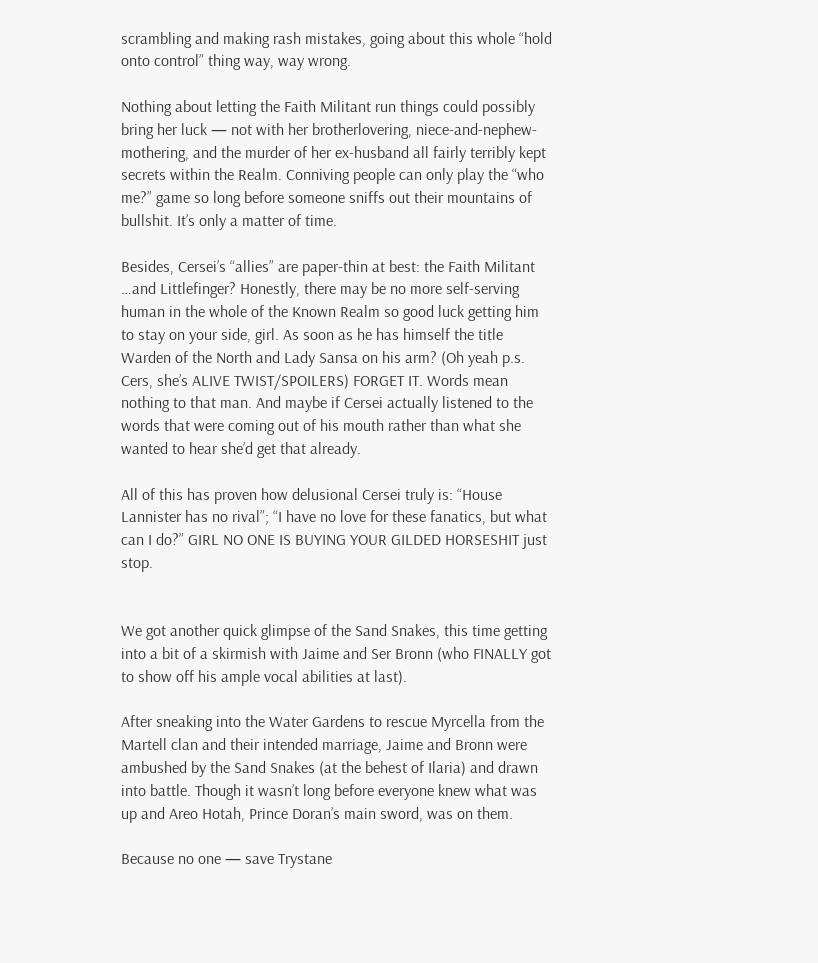scrambling and making rash mistakes, going about this whole “hold onto control” thing way, way wrong.

Nothing about letting the Faith Militant run things could possibly bring her luck — not with her brotherlovering, niece-and-nephew-mothering, and the murder of her ex-husband all fairly terribly kept secrets within the Realm. Conniving people can only play the “who me?” game so long before someone sniffs out their mountains of bullshit. It’s only a matter of time.

Besides, Cersei’s “allies” are paper-thin at best: the Faith Militant …and Littlefinger? Honestly, there may be no more self-serving human in the whole of the Known Realm so good luck getting him to stay on your side, girl. As soon as he has himself the title Warden of the North and Lady Sansa on his arm? (Oh yeah p.s. Cers, she’s ALIVE TWIST/SPOILERS) FORGET IT. Words mean nothing to that man. And maybe if Cersei actually listened to the words that were coming out of his mouth rather than what she wanted to hear she’d get that already.

All of this has proven how delusional Cersei truly is: “House Lannister has no rival”; “I have no love for these fanatics, but what can I do?” GIRL NO ONE IS BUYING YOUR GILDED HORSESHIT just stop.


We got another quick glimpse of the Sand Snakes, this time getting into a bit of a skirmish with Jaime and Ser Bronn (who FINALLY got to show off his ample vocal abilities at last).

After sneaking into the Water Gardens to rescue Myrcella from the Martell clan and their intended marriage, Jaime and Bronn were ambushed by the Sand Snakes (at the behest of Ilaria) and drawn into battle. Though it wasn’t long before everyone knew what was up and Areo Hotah, Prince Doran’s main sword, was on them.

Because no one — save Trystane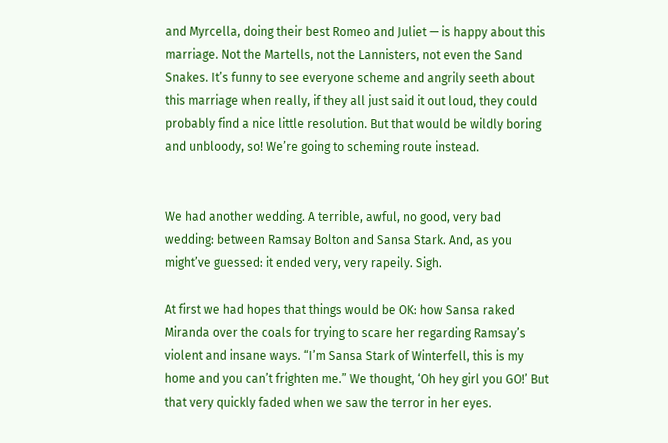and Myrcella, doing their best Romeo and Juliet — is happy about this marriage. Not the Martells, not the Lannisters, not even the Sand Snakes. It’s funny to see everyone scheme and angrily seeth about this marriage when really, if they all just said it out loud, they could probably find a nice little resolution. But that would be wildly boring and unbloody, so! We’re going to scheming route instead.


We had another wedding. A terrible, awful, no good, very bad wedding: between Ramsay Bolton and Sansa Stark. And, as you might’ve guessed: it ended very, very rapeily. Sigh.

At first we had hopes that things would be OK: how Sansa raked Miranda over the coals for trying to scare her regarding Ramsay’s violent and insane ways. “I’m Sansa Stark of Winterfell, this is my home and you can’t frighten me.” We thought, ‘Oh hey girl you GO!’ But that very quickly faded when we saw the terror in her eyes.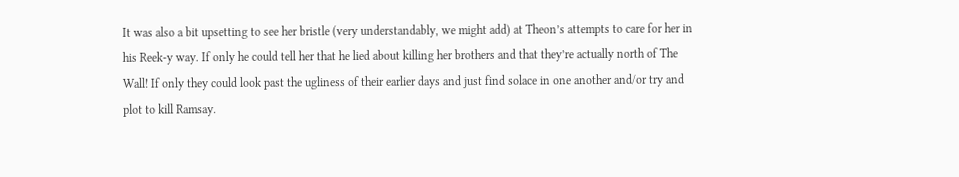It was also a bit upsetting to see her bristle (very understandably, we might add) at Theon’s attempts to care for her in his Reek-y way. If only he could tell her that he lied about killing her brothers and that they’re actually north of The Wall! If only they could look past the ugliness of their earlier days and just find solace in one another and/or try and plot to kill Ramsay.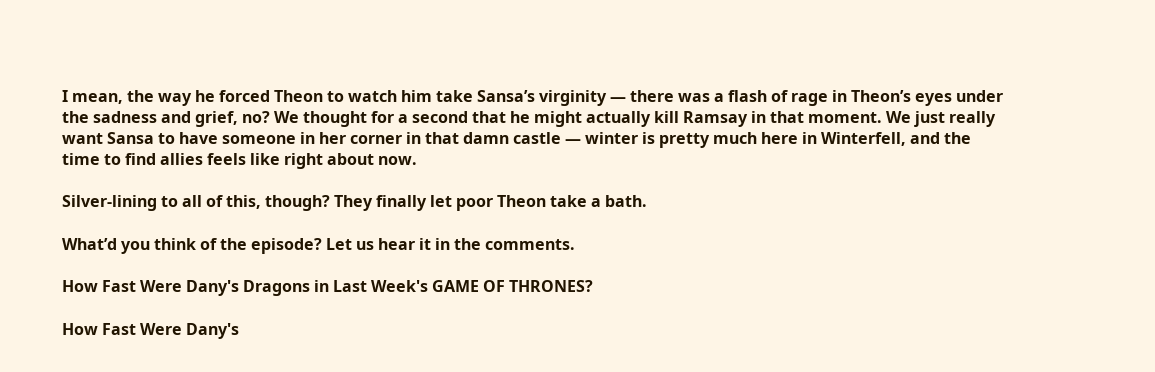I mean, the way he forced Theon to watch him take Sansa’s virginity — there was a flash of rage in Theon’s eyes under the sadness and grief, no? We thought for a second that he might actually kill Ramsay in that moment. We just really want Sansa to have someone in her corner in that damn castle — winter is pretty much here in Winterfell, and the time to find allies feels like right about now.

Silver-lining to all of this, though? They finally let poor Theon take a bath.

What’d you think of the episode? Let us hear it in the comments.

How Fast Were Dany's Dragons in Last Week's GAME OF THRONES?

How Fast Were Dany's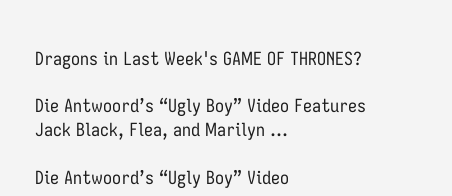Dragons in Last Week's GAME OF THRONES?

Die Antwoord’s “Ugly Boy” Video Features Jack Black, Flea, and Marilyn …

Die Antwoord’s “Ugly Boy” Video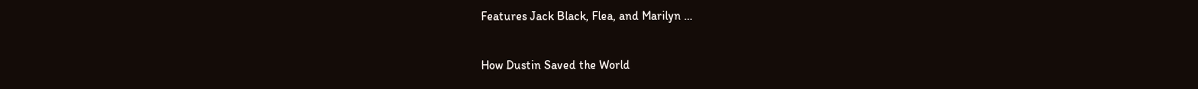Features Jack Black, Flea, and Marilyn …

How Dustin Saved the World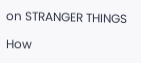on STRANGER THINGS

How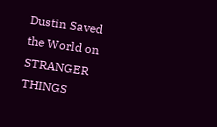Dustin Saved the World on STRANGER THINGS